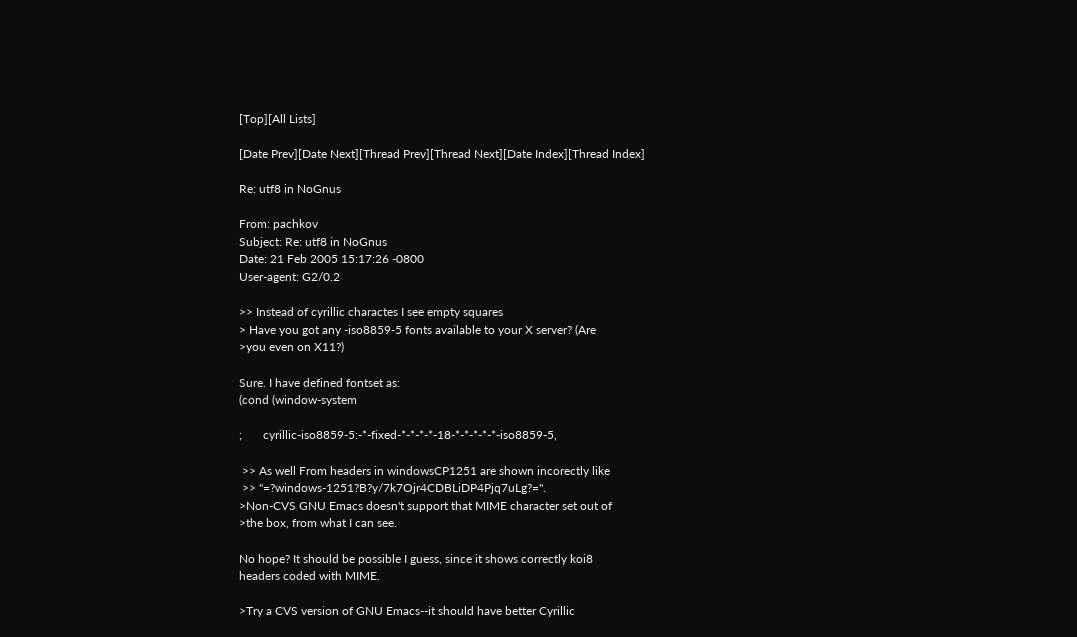[Top][All Lists]

[Date Prev][Date Next][Thread Prev][Thread Next][Date Index][Thread Index]

Re: utf8 in NoGnus

From: pachkov
Subject: Re: utf8 in NoGnus
Date: 21 Feb 2005 15:17:26 -0800
User-agent: G2/0.2

>> Instead of cyrillic charactes I see empty squares
> Have you got any -iso8859-5 fonts available to your X server? (Are
>you even on X11?)

Sure. I have defined fontset as:
(cond (window-system

;       cyrillic-iso8859-5:-*-fixed-*-*-*-*-18-*-*-*-*-*-iso8859-5,

 >> As well From headers in windowsCP1251 are shown incorectly like
 >> "=?windows-1251?B?y/7k7Ojr4CDBLiDP4Pjq7uLg?=".
>Non-CVS GNU Emacs doesn't support that MIME character set out of
>the box, from what I can see.

No hope? It should be possible I guess, since it shows correctly koi8
headers coded with MIME.

>Try a CVS version of GNU Emacs--it should have better Cyrillic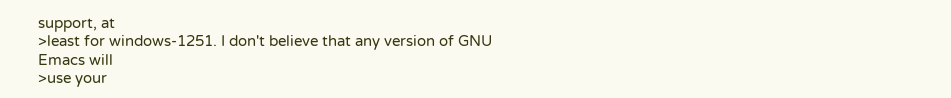support, at
>least for windows-1251. I don't believe that any version of GNU
Emacs will
>use your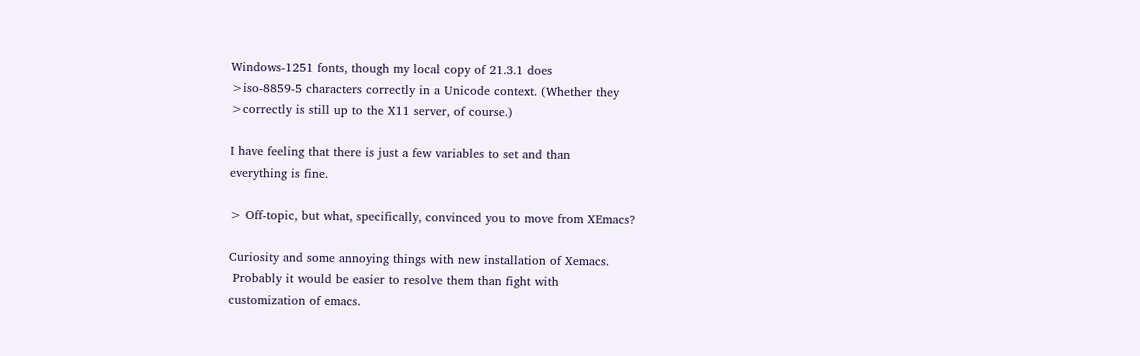Windows-1251 fonts, though my local copy of 21.3.1 does
>iso-8859-5 characters correctly in a Unicode context. (Whether they
>correctly is still up to the X11 server, of course.)

I have feeling that there is just a few variables to set and than
everything is fine.

> Off-topic, but what, specifically, convinced you to move from XEmacs?

Curiosity and some annoying things with new installation of Xemacs.
 Probably it would be easier to resolve them than fight with
customization of emacs.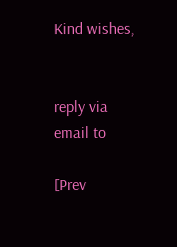Kind wishes,


reply via email to

[Prev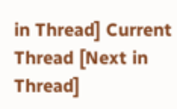in Thread] Current Thread [Next in Thread]